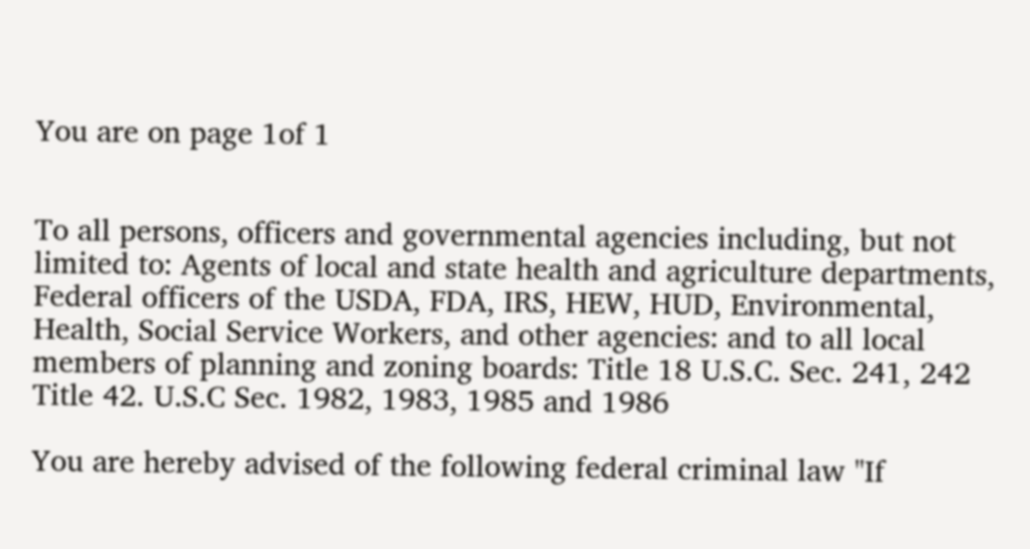You are on page 1of 1


To all persons, officers and governmental agencies including, but not limited to: Agents of local and state health and agriculture departments, Federal officers of the USDA, FDA, IRS, HEW, HUD, Environmental, Health, Social Service Workers, and other agencies: and to all local members of planning and zoning boards: Title 18 U.S.C. Sec. 241, 242 Title 42. U.S.C Sec. 1982, 1983, 1985 and 1986

You are hereby advised of the following federal criminal law "If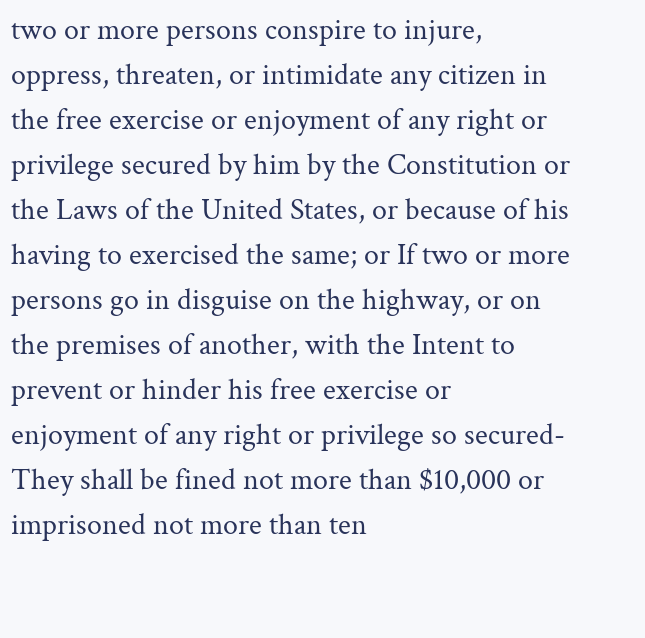two or more persons conspire to injure, oppress, threaten, or intimidate any citizen in the free exercise or enjoyment of any right or privilege secured by him by the Constitution or the Laws of the United States, or because of his having to exercised the same; or If two or more persons go in disguise on the highway, or on the premises of another, with the Intent to prevent or hinder his free exercise or enjoyment of any right or privilege so secured-They shall be fined not more than $10,000 or imprisoned not more than ten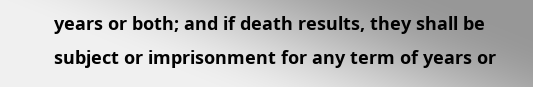years or both; and if death results, they shall be subject or imprisonment for any term of years or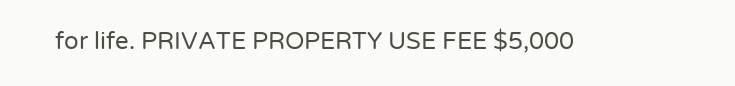for life. PRIVATE PROPERTY USE FEE $5,000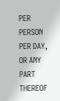PER PERSON PER DAY, OR ANY PART THEREOF